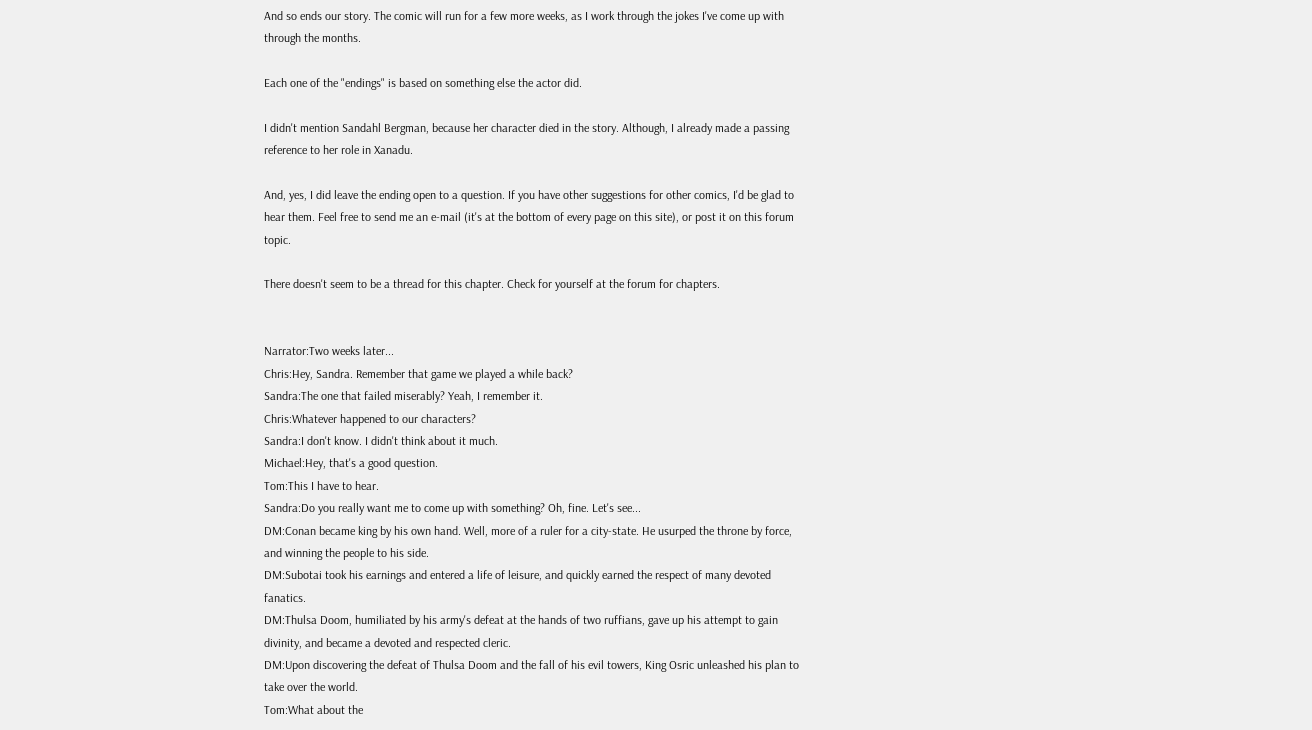And so ends our story. The comic will run for a few more weeks, as I work through the jokes I've come up with through the months.

Each one of the "endings" is based on something else the actor did.

I didn't mention Sandahl Bergman, because her character died in the story. Although, I already made a passing reference to her role in Xanadu.

And, yes, I did leave the ending open to a question. If you have other suggestions for other comics, I'd be glad to hear them. Feel free to send me an e-mail (it's at the bottom of every page on this site), or post it on this forum topic.

There doesn't seem to be a thread for this chapter. Check for yourself at the forum for chapters.


Narrator:Two weeks later...
Chris:Hey, Sandra. Remember that game we played a while back?
Sandra:The one that failed miserably? Yeah, I remember it.
Chris:Whatever happened to our characters?
Sandra:I don't know. I didn't think about it much.
Michael:Hey, that's a good question.
Tom:This I have to hear.
Sandra:Do you really want me to come up with something? Oh, fine. Let's see...
DM:Conan became king by his own hand. Well, more of a ruler for a city-state. He usurped the throne by force, and winning the people to his side.
DM:Subotai took his earnings and entered a life of leisure, and quickly earned the respect of many devoted fanatics.
DM:Thulsa Doom, humiliated by his army's defeat at the hands of two ruffians, gave up his attempt to gain divinity, and became a devoted and respected cleric.
DM:Upon discovering the defeat of Thulsa Doom and the fall of his evil towers, King Osric unleashed his plan to take over the world.
Tom:What about the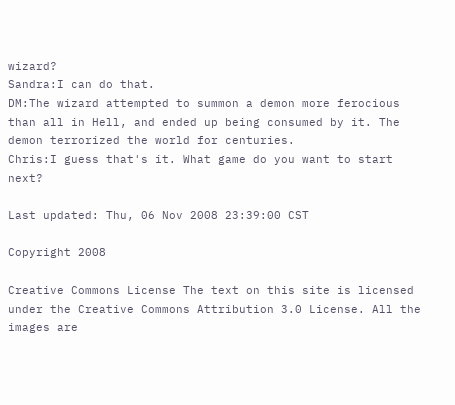wizard?
Sandra:I can do that.
DM:The wizard attempted to summon a demon more ferocious than all in Hell, and ended up being consumed by it. The demon terrorized the world for centuries.
Chris:I guess that's it. What game do you want to start next?

Last updated: Thu, 06 Nov 2008 23:39:00 CST

Copyright 2008

Creative Commons License The text on this site is licensed under the Creative Commons Attribution 3.0 License. All the images are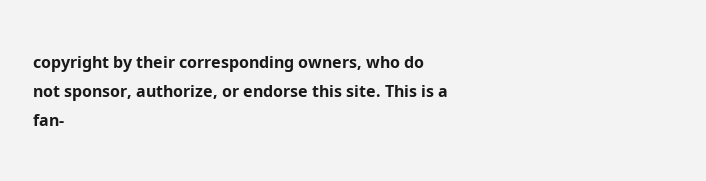copyright by their corresponding owners, who do not sponsor, authorize, or endorse this site. This is a fan-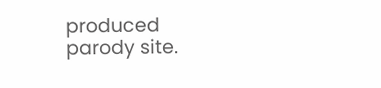produced parody site.